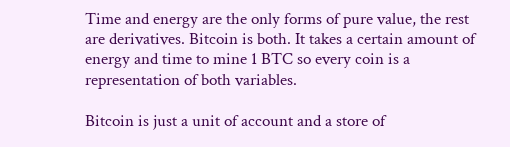Time and energy are the only forms of pure value, the rest are derivatives. Bitcoin is both. It takes a certain amount of energy and time to mine 1 BTC so every coin is a representation of both variables.

Bitcoin is just a unit of account and a store of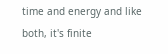time and energy and like both, it's finite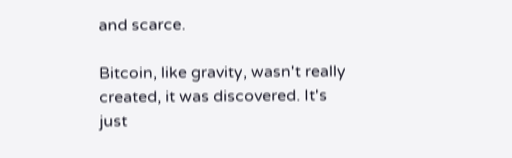and scarce.

Bitcoin, like gravity, wasn't really created, it was discovered. It's just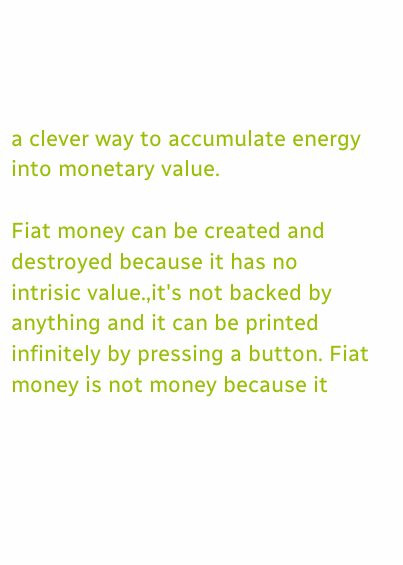a clever way to accumulate energy into monetary value.

Fiat money can be created and destroyed because it has no intrisic value.,it's not backed by anything and it can be printed infinitely by pressing a button. Fiat money is not money because it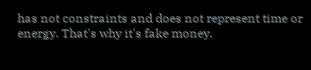has not constraints and does not represent time or energy. That's why it's fake money.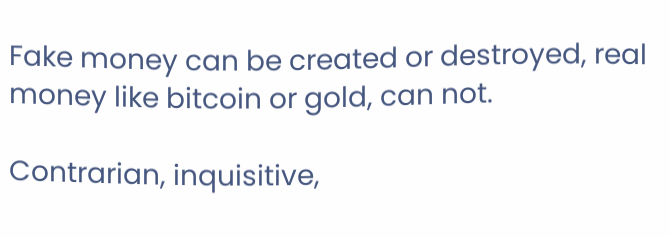Fake money can be created or destroyed, real money like bitcoin or gold, can not.

Contrarian, inquisitive,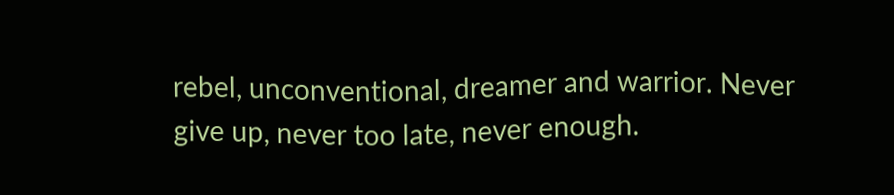rebel, unconventional, dreamer and warrior. Never give up, never too late, never enough.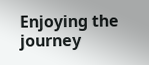Enjoying the journey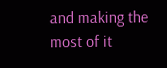and making the most of it